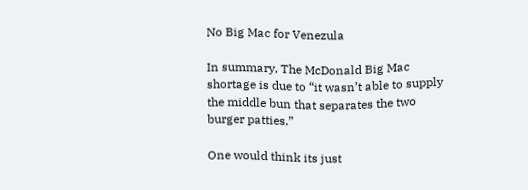No Big Mac for Venezula

In summary, The McDonald Big Mac shortage is due to “it wasn’t able to supply the middle bun that separates the two burger patties.”

One would think its just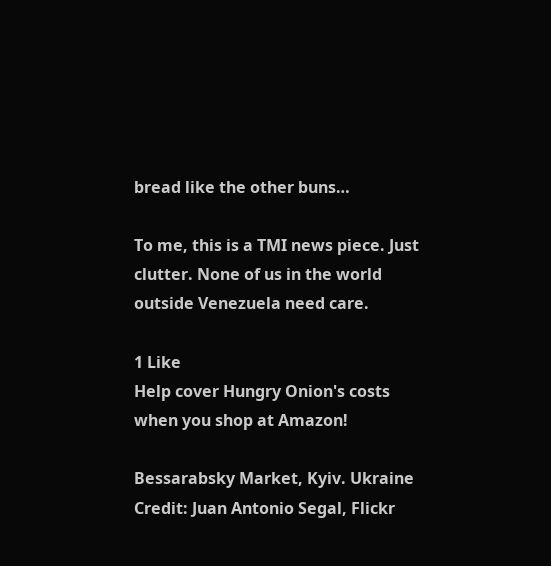bread like the other buns…

To me, this is a TMI news piece. Just clutter. None of us in the world outside Venezuela need care.

1 Like
Help cover Hungry Onion's costs when you shop at Amazon!

Bessarabsky Market, Kyiv. Ukraine
Credit: Juan Antonio Segal, Flickr